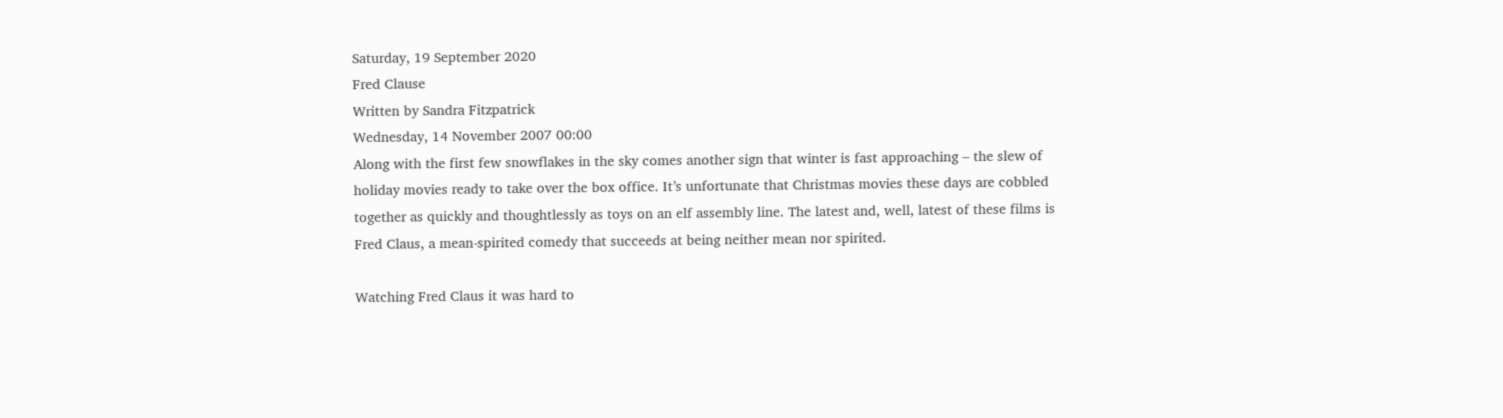Saturday, 19 September 2020
Fred Clause
Written by Sandra Fitzpatrick
Wednesday, 14 November 2007 00:00
Along with the first few snowflakes in the sky comes another sign that winter is fast approaching – the slew of holiday movies ready to take over the box office. It’s unfortunate that Christmas movies these days are cobbled together as quickly and thoughtlessly as toys on an elf assembly line. The latest and, well, latest of these films is Fred Claus, a mean-spirited comedy that succeeds at being neither mean nor spirited.

Watching Fred Claus it was hard to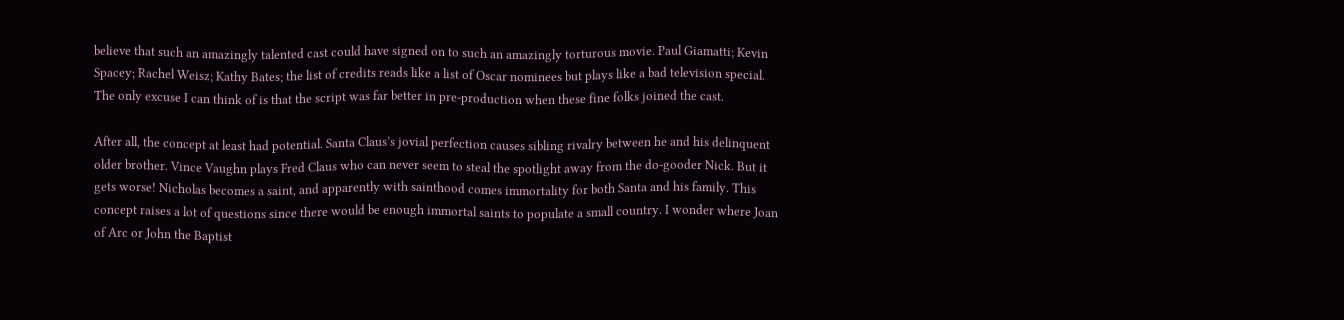believe that such an amazingly talented cast could have signed on to such an amazingly torturous movie. Paul Giamatti; Kevin Spacey; Rachel Weisz; Kathy Bates; the list of credits reads like a list of Oscar nominees but plays like a bad television special. The only excuse I can think of is that the script was far better in pre-production when these fine folks joined the cast.

After all, the concept at least had potential. Santa Claus’s jovial perfection causes sibling rivalry between he and his delinquent older brother. Vince Vaughn plays Fred Claus who can never seem to steal the spotlight away from the do-gooder Nick. But it gets worse! Nicholas becomes a saint, and apparently with sainthood comes immortality for both Santa and his family. This concept raises a lot of questions since there would be enough immortal saints to populate a small country. I wonder where Joan of Arc or John the Baptist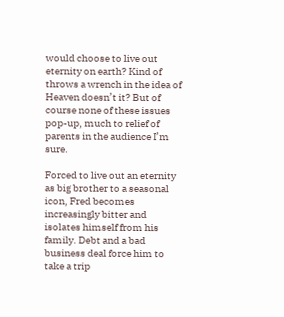would choose to live out eternity on earth? Kind of throws a wrench in the idea of Heaven doesn’t it? But of course none of these issues pop-up, much to relief of parents in the audience I’m sure.

Forced to live out an eternity as big brother to a seasonal icon, Fred becomes increasingly bitter and isolates himself from his family. Debt and a bad business deal force him to take a trip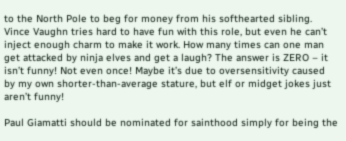to the North Pole to beg for money from his softhearted sibling. Vince Vaughn tries hard to have fun with this role, but even he can’t inject enough charm to make it work. How many times can one man get attacked by ninja elves and get a laugh? The answer is ZERO – it isn’t funny! Not even once! Maybe it’s due to oversensitivity caused by my own shorter-than-average stature, but elf or midget jokes just aren’t funny!

Paul Giamatti should be nominated for sainthood simply for being the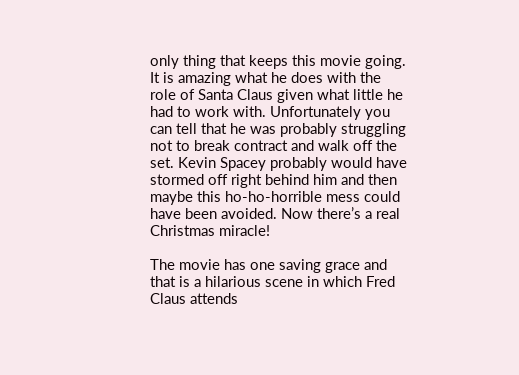only thing that keeps this movie going. It is amazing what he does with the role of Santa Claus given what little he had to work with. Unfortunately you can tell that he was probably struggling not to break contract and walk off the set. Kevin Spacey probably would have stormed off right behind him and then maybe this ho-ho-horrible mess could have been avoided. Now there’s a real Christmas miracle!

The movie has one saving grace and that is a hilarious scene in which Fred Claus attends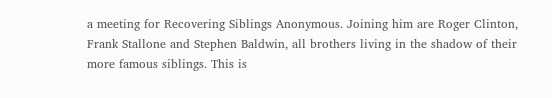a meeting for Recovering Siblings Anonymous. Joining him are Roger Clinton, Frank Stallone and Stephen Baldwin, all brothers living in the shadow of their more famous siblings. This is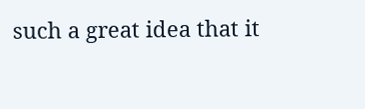such a great idea that it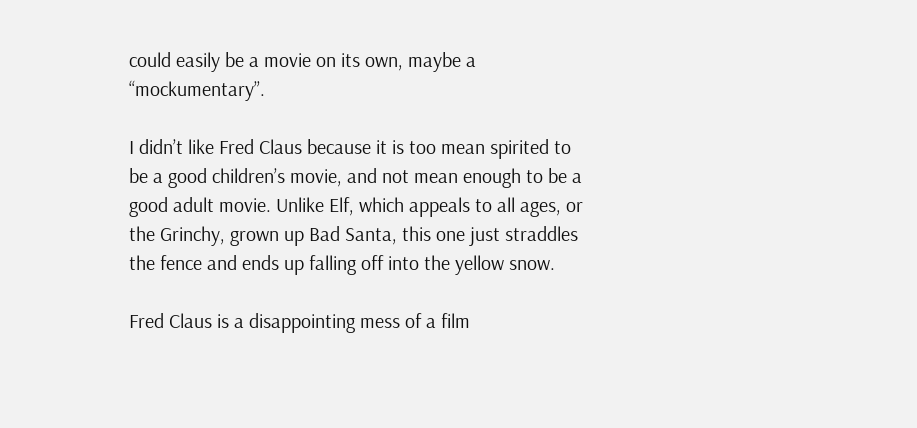could easily be a movie on its own, maybe a “mockumentary”.

I didn’t like Fred Claus because it is too mean spirited to be a good children’s movie, and not mean enough to be a good adult movie. Unlike Elf, which appeals to all ages, or the Grinchy, grown up Bad Santa, this one just straddles the fence and ends up falling off into the yellow snow.

Fred Claus is a disappointing mess of a film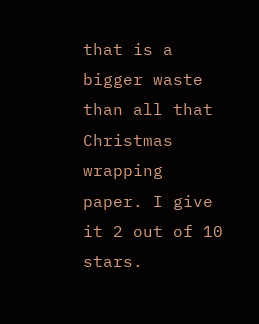that is a bigger waste than all that Christmas wrapping paper. I give it 2 out of 10 stars.